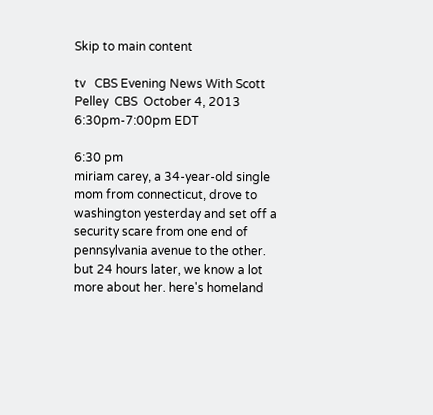Skip to main content

tv   CBS Evening News With Scott Pelley  CBS  October 4, 2013 6:30pm-7:00pm EDT

6:30 pm
miriam carey, a 34-year-old single mom from connecticut, drove to washington yesterday and set off a security scare from one end of pennsylvania avenue to the other. but 24 hours later, we know a lot more about her. here's homeland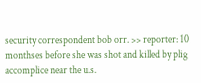security correspondent bob orr. >> reporter: 10 monthses before she was shot and killed by plig accomplice near the u.s.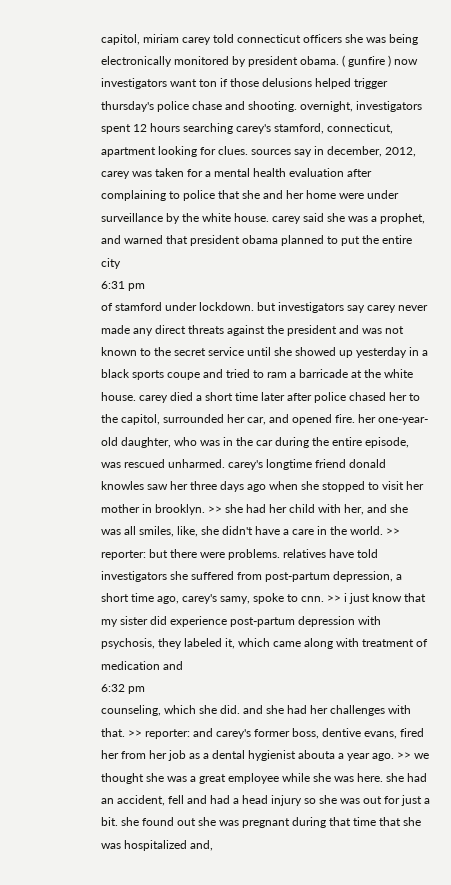capitol, miriam carey told connecticut officers she was being electronically monitored by president obama. ( gunfire ) now investigators want ton if those delusions helped trigger thursday's police chase and shooting. overnight, investigators spent 12 hours searching carey's stamford, connecticut, apartment looking for clues. sources say in december, 2012, carey was taken for a mental health evaluation after complaining to police that she and her home were under surveillance by the white house. carey said she was a prophet, and warned that president obama planned to put the entire city
6:31 pm
of stamford under lockdown. but investigators say carey never made any direct threats against the president and was not known to the secret service until she showed up yesterday in a black sports coupe and tried to ram a barricade at the white house. carey died a short time later after police chased her to the capitol, surrounded her car, and opened fire. her one-year-old daughter, who was in the car during the entire episode, was rescued unharmed. carey's longtime friend donald knowles saw her three days ago when she stopped to visit her mother in brooklyn. >> she had her child with her, and she was all smiles, like, she didn't have a care in the world. >> reporter: but there were problems. relatives have told investigators she suffered from post-partum depression, a short time ago, carey's samy, spoke to cnn. >> i just know that my sister did experience post-partum depression with psychosis, they labeled it, which came along with treatment of medication and
6:32 pm
counseling, which she did. and she had her challenges with that. >> reporter: and carey's former boss, dentive evans, fired her from her job as a dental hygienist abouta a year ago. >> we thought she was a great employee while she was here. she had an accident, fell and had a head injury so she was out for just a bit. she found out she was pregnant during that time that she was hospitalized and,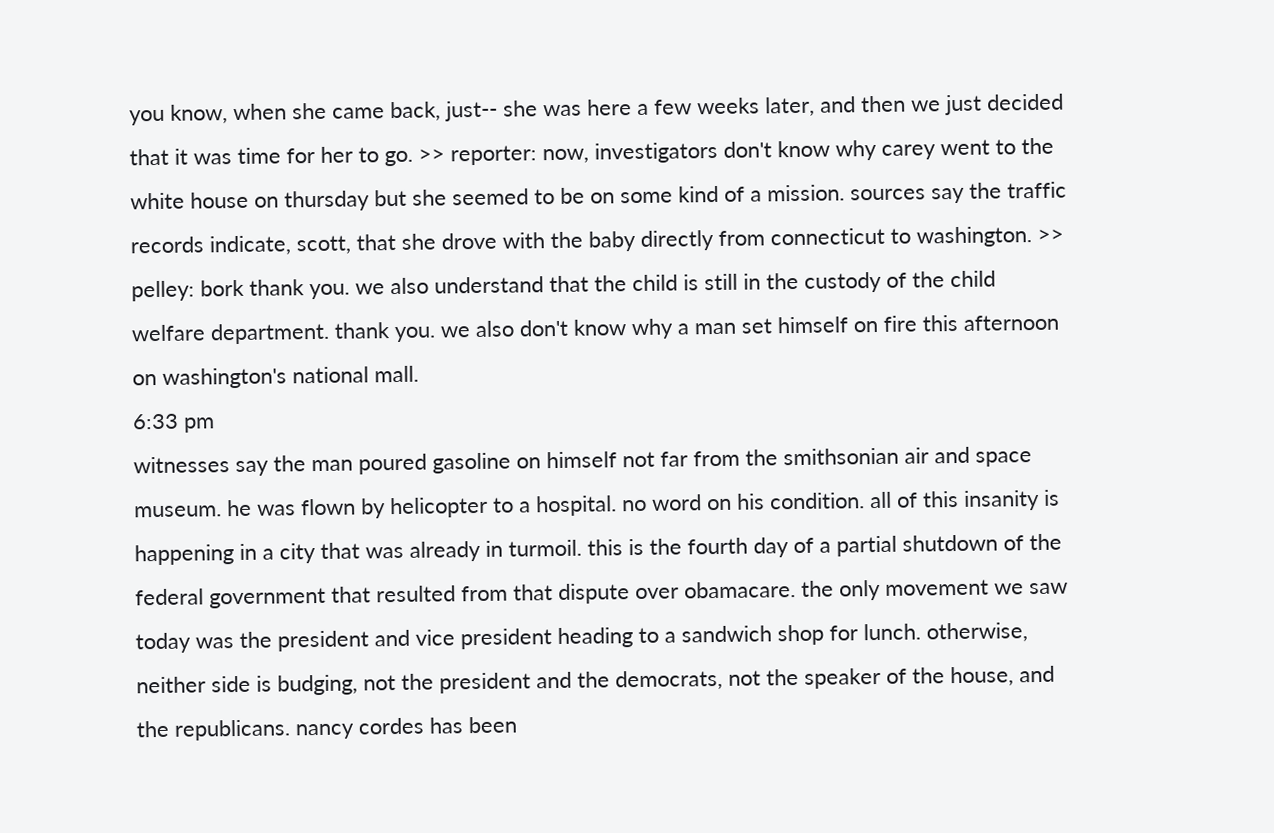you know, when she came back, just-- she was here a few weeks later, and then we just decided that it was time for her to go. >> reporter: now, investigators don't know why carey went to the white house on thursday but she seemed to be on some kind of a mission. sources say the traffic records indicate, scott, that she drove with the baby directly from connecticut to washington. >> pelley: bork thank you. we also understand that the child is still in the custody of the child welfare department. thank you. we also don't know why a man set himself on fire this afternoon on washington's national mall.
6:33 pm
witnesses say the man poured gasoline on himself not far from the smithsonian air and space museum. he was flown by helicopter to a hospital. no word on his condition. all of this insanity is happening in a city that was already in turmoil. this is the fourth day of a partial shutdown of the federal government that resulted from that dispute over obamacare. the only movement we saw today was the president and vice president heading to a sandwich shop for lunch. otherwise, neither side is budging, not the president and the democrats, not the speaker of the house, and the republicans. nancy cordes has been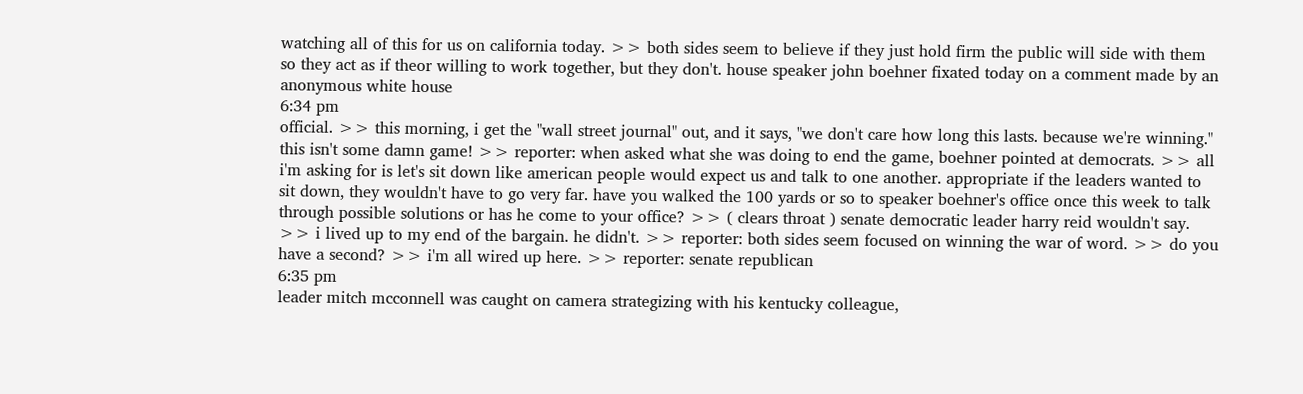watching all of this for us on california today. >> both sides seem to believe if they just hold firm the public will side with them so they act as if theor willing to work together, but they don't. house speaker john boehner fixated today on a comment made by an anonymous white house
6:34 pm
official. >> this morning, i get the "wall street journal" out, and it says, "we don't care how long this lasts. because we're winning." this isn't some damn game! >> reporter: when asked what she was doing to end the game, boehner pointed at democrats. >> all i'm asking for is let's sit down like american people would expect us and talk to one another. appropriate if the leaders wanted to sit down, they wouldn't have to go very far. have you walked the 100 yards or so to speaker boehner's office once this week to talk through possible solutions or has he come to your office? >> ( clears throat ) senate democratic leader harry reid wouldn't say. >> i lived up to my end of the bargain. he didn't. >> reporter: both sides seem focused on winning the war of word. >> do you have a second? >> i'm all wired up here. >> reporter: senate republican
6:35 pm
leader mitch mcconnell was caught on camera strategizing with his kentucky colleague,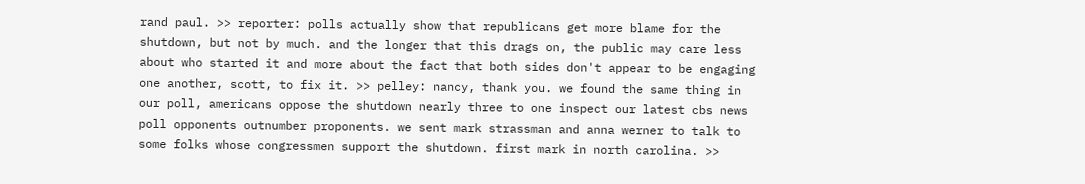rand paul. >> reporter: polls actually show that republicans get more blame for the shutdown, but not by much. and the longer that this drags on, the public may care less about who started it and more about the fact that both sides don't appear to be engaging one another, scott, to fix it. >> pelley: nancy, thank you. we found the same thing in our poll, americans oppose the shutdown nearly three to one inspect our latest cbs news poll opponents outnumber proponents. we sent mark strassman and anna werner to talk to some folks whose congressmen support the shutdown. first mark in north carolina. >>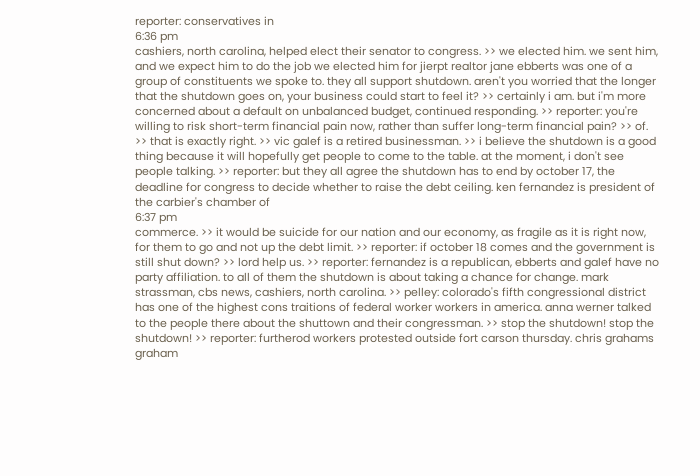reporter: conservatives in
6:36 pm
cashiers, north carolina, helped elect their senator to congress. >> we elected him. we sent him, and we expect him to do the job we elected him for jierpt realtor jane ebberts was one of a group of constituents we spoke to. they all support shutdown. aren't you worried that the longer that the shutdown goes on, your business could start to feel it? >> certainly i am. but i'm more concerned about a default on unbalanced budget, continued responding. >> reporter: you're willing to risk short-term financial pain now, rather than suffer long-term financial pain? >> of. >> that is exactly right. >> vic galef is a retired businessman. >> i believe the shutdown is a good thing because it will hopefully get people to come to the table. at the moment, i don't see people talking. >> reporter: but they all agree the shutdown has to end by october 17, the deadline for congress to decide whether to raise the debt ceiling. ken fernandez is president of the carbier's chamber of
6:37 pm
commerce. >> it would be suicide for our nation and our economy, as fragile as it is right now, for them to go and not up the debt limit. >> reporter: if october 18 comes and the government is still shut down? >> lord help us. >> reporter: fernandez is a republican, ebberts and galef have no party affiliation. to all of them the shutdown is about taking a chance for change. mark strassman, cbs news, cashiers, north carolina. >> pelley: colorado's fifth congressional district has one of the highest cons traitions of federal worker workers in america. anna werner talked to the people there about the shuttown and their congressman. >> stop the shutdown! stop the shutdown! >> reporter: furtherod workers protested outside fort carson thursday. chris grahams graham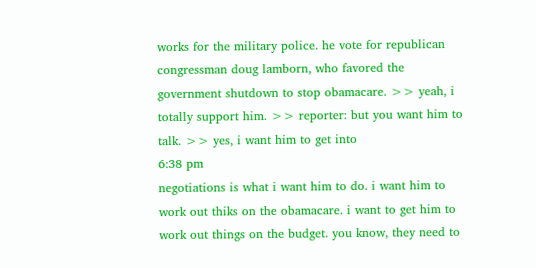works for the military police. he vote for republican congressman doug lamborn, who favored the government shutdown to stop obamacare. >> yeah, i totally support him. >> reporter: but you want him to talk. >> yes, i want him to get into
6:38 pm
negotiations is what i want him to do. i want him to work out thiks on the obamacare. i want to get him to work out things on the budget. you know, they need to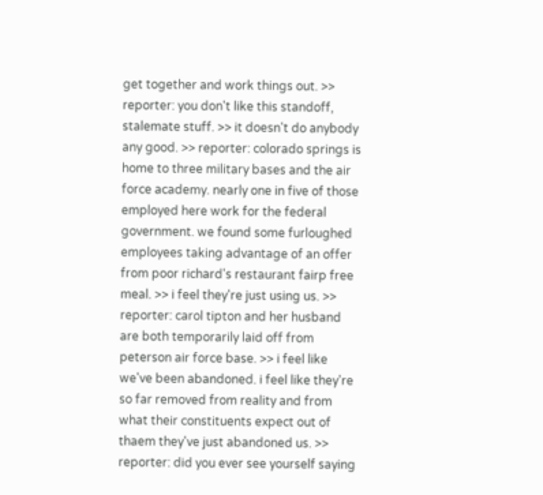get together and work things out. >> reporter: you don't like this standoff, stalemate stuff. >> it doesn't do anybody any good. >> reporter: colorado springs is home to three military bases and the air force academy. nearly one in five of those employed here work for the federal government. we found some furloughed employees taking advantage of an offer from poor richard's restaurant fairp free meal. >> i feel they're just using us. >> reporter: carol tipton and her husband are both temporarily laid off from peterson air force base. >> i feel like we've been abandoned. i feel like they're so far removed from reality and from what their constituents expect out of thaem they've just abandoned us. >> reporter: did you ever see yourself saying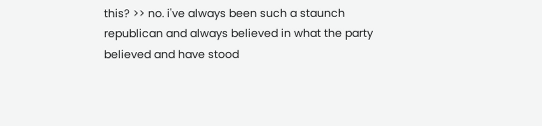this? >> no. i've always been such a staunch republican and always believed in what the party believed and have stood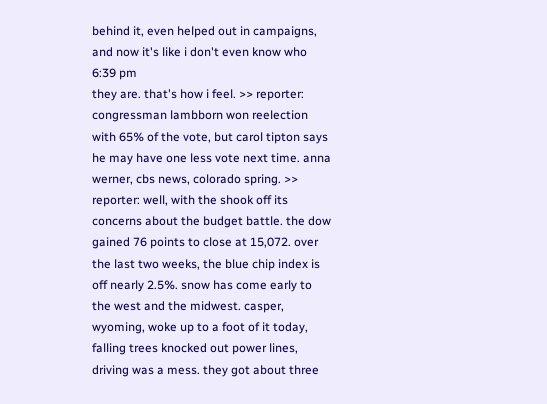behind it, even helped out in campaigns, and now it's like i don't even know who
6:39 pm
they are. that's how i feel. >> reporter: congressman lambborn won reelection with 65% of the vote, but carol tipton says he may have one less vote next time. anna werner, cbs news, colorado spring. >> reporter: well, with the shook off its concerns about the budget battle. the dow gained 76 points to close at 15,072. over the last two weeks, the blue chip index is off nearly 2.5%. snow has come early to the west and the midwest. casper, wyoming, woke up to a foot of it today, falling trees knocked out power lines, driving was a mess. they got about three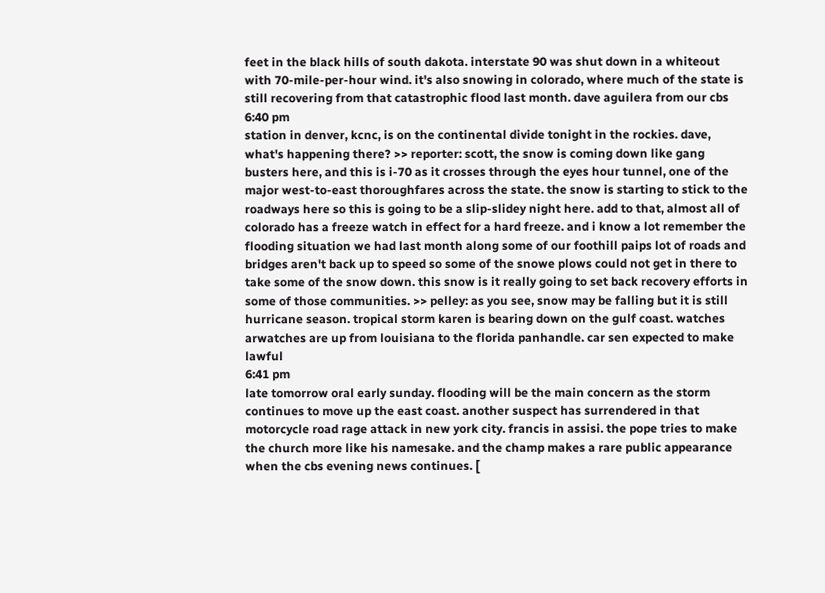feet in the black hills of south dakota. interstate 90 was shut down in a whiteout with 70-mile-per-hour wind. it's also snowing in colorado, where much of the state is still recovering from that catastrophic flood last month. dave aguilera from our cbs
6:40 pm
station in denver, kcnc, is on the continental divide tonight in the rockies. dave, what's happening there? >> reporter: scott, the snow is coming down like gang busters here, and this is i-70 as it crosses through the eyes hour tunnel, one of the major west-to-east thoroughfares across the state. the snow is starting to stick to the roadways here so this is going to be a slip-slidey night here. add to that, almost all of colorado has a freeze watch in effect for a hard freeze. and i know a lot remember the flooding situation we had last month along some of our foothill paips lot of roads and bridges aren't back up to speed so some of the snowe plows could not get in there to take some of the snow down. this snow is it really going to set back recovery efforts in some of those communities. >> pelley: as you see, snow may be falling but it is still hurricane season. tropical storm karen is bearing down on the gulf coast. watches arwatches are up from louisiana to the florida panhandle. car sen expected to make lawful
6:41 pm
late tomorrow oral early sunday. flooding will be the main concern as the storm continues to move up the east coast. another suspect has surrendered in that motorcycle road rage attack in new york city. francis in assisi. the pope tries to make the church more like his namesake. and the champ makes a rare public appearance when the cbs evening news continues. [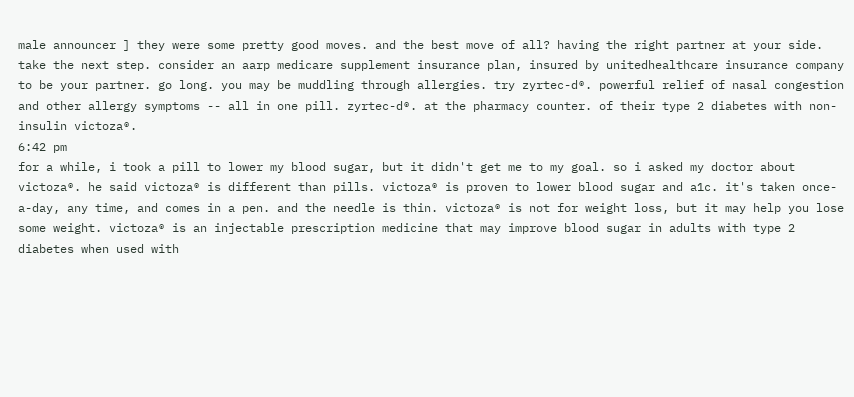male announcer ] they were some pretty good moves. and the best move of all? having the right partner at your side. take the next step. consider an aarp medicare supplement insurance plan, insured by unitedhealthcare insurance company to be your partner. go long. you may be muddling through allergies. try zyrtec-d®. powerful relief of nasal congestion and other allergy symptoms -- all in one pill. zyrtec-d®. at the pharmacy counter. of their type 2 diabetes with non-insulin victoza®.
6:42 pm
for a while, i took a pill to lower my blood sugar, but it didn't get me to my goal. so i asked my doctor about victoza®. he said victoza® is different than pills. victoza® is proven to lower blood sugar and a1c. it's taken once-a-day, any time, and comes in a pen. and the needle is thin. victoza® is not for weight loss, but it may help you lose some weight. victoza® is an injectable prescription medicine that may improve blood sugar in adults with type 2 diabetes when used with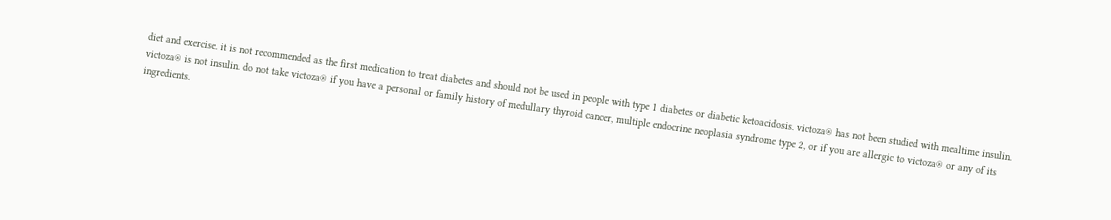diet and exercise. it is not recommended as the first medication to treat diabetes and should not be used in people with type 1 diabetes or diabetic ketoacidosis. victoza® has not been studied with mealtime insulin. victoza® is not insulin. do not take victoza® if you have a personal or family history of medullary thyroid cancer, multiple endocrine neoplasia syndrome type 2, or if you are allergic to victoza® or any of its ingredients.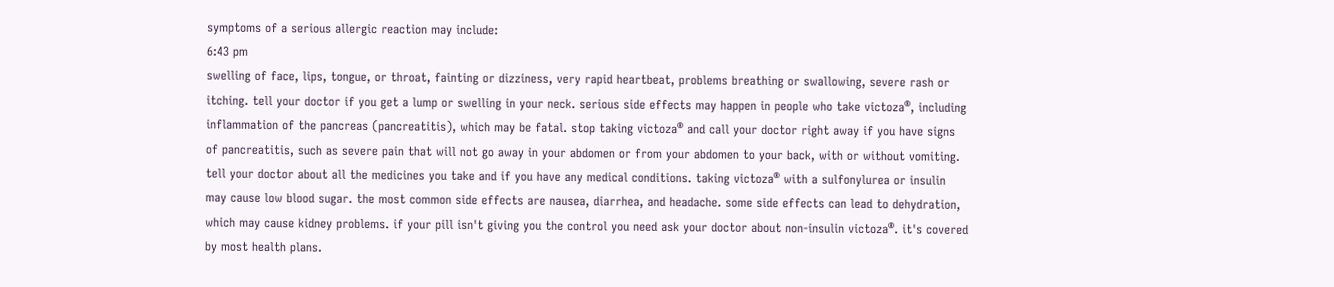symptoms of a serious allergic reaction may include:
6:43 pm
swelling of face, lips, tongue, or throat, fainting or dizziness, very rapid heartbeat, problems breathing or swallowing, severe rash or itching. tell your doctor if you get a lump or swelling in your neck. serious side effects may happen in people who take victoza®, including inflammation of the pancreas (pancreatitis), which may be fatal. stop taking victoza® and call your doctor right away if you have signs of pancreatitis, such as severe pain that will not go away in your abdomen or from your abdomen to your back, with or without vomiting. tell your doctor about all the medicines you take and if you have any medical conditions. taking victoza® with a sulfonylurea or insulin may cause low blood sugar. the most common side effects are nausea, diarrhea, and headache. some side effects can lead to dehydration, which may cause kidney problems. if your pill isn't giving you the control you need ask your doctor about non-insulin victoza®. it's covered by most health plans.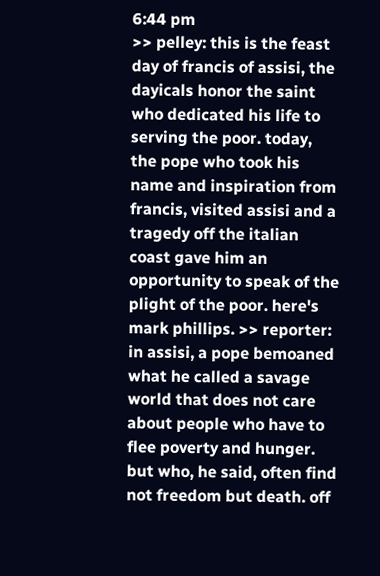6:44 pm
>> pelley: this is the feast day of francis of assisi, the dayicals honor the saint who dedicated his life to serving the poor. today, the pope who took his name and inspiration from francis, visited assisi and a tragedy off the italian coast gave him an opportunity to speak of the plight of the poor. here's mark phillips. >> reporter: in assisi, a pope bemoaned what he called a savage world that does not care about people who have to flee poverty and hunger. but who, he said, often find not freedom but death. off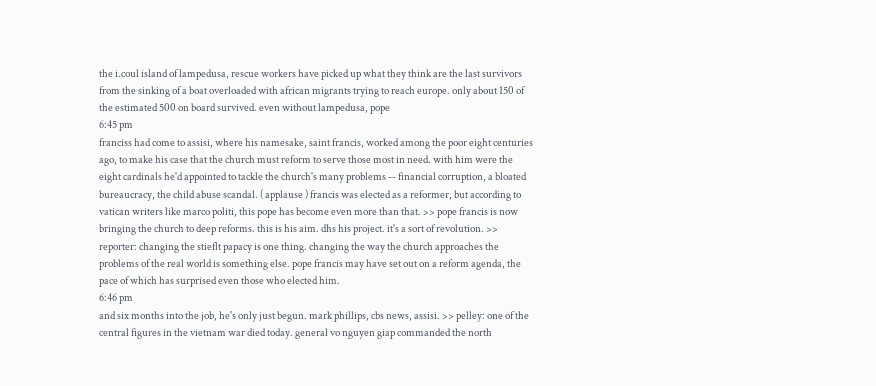the i.coul island of lampedusa, rescue workers have picked up what they think are the last survivors from the sinking of a boat overloaded with african migrants trying to reach europe. only about 150 of the estimated 500 on board survived. even without lampedusa, pope
6:45 pm
franciss had come to assisi, where his namesake, saint francis, worked among the poor eight centuries ago, to make his case that the church must reform to serve those most in need. with him were the eight cardinals he'd appointed to tackle the church's many problems -- financial corruption, a bloated bureaucracy, the child abuse scandal. ( applause ) francis was elected as a reformer, but according to vatican writers like marco politi, this pope has become even more than that. >> pope francis is now bringing the church to deep reforms. this is his aim. dhs his project. it's a sort of revolution. >> reporter: changing the stieflt papacy is one thing. changing the way the church approaches the problems of the real world is something else. pope francis may have set out on a reform agenda, the pace of which has surprised even those who elected him.
6:46 pm
and six months into the job, he's only just begun. mark phillips, cbs news, assisi. >> pelley: one of the central figures in the vietnam war died today. general vo nguyen giap commanded the north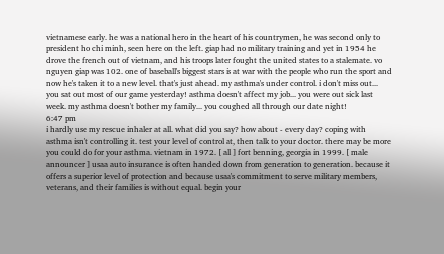vietnamese early. he was a national hero in the heart of his countrymen, he was second only to president ho chi minh, seen here on the left. giap had no military training and yet in 1954 he drove the french out of vietnam, and his troops later fought the united states to a stalemate. vo nguyen giap was 102. one of baseball's biggest stars is at war with the people who run the sport and now he's taken it to a new level. that's just ahead. my asthma's under control. i don't miss out... you sat out most of our game yesterday! asthma doesn't affect my job... you were out sick last week. my asthma doesn't bother my family... you coughed all through our date night!
6:47 pm
i hardly use my rescue inhaler at all. what did you say? how about - every day? coping with asthma isn't controlling it. test your level of control at, then talk to your doctor. there may be more you could do for your asthma. vietnam in 1972. [ all ] fort benning, georgia in 1999. [ male announcer ] usaa auto insurance is often handed down from generation to generation. because it offers a superior level of protection and because usaa's commitment to serve military members, veterans, and their families is without equal. begin your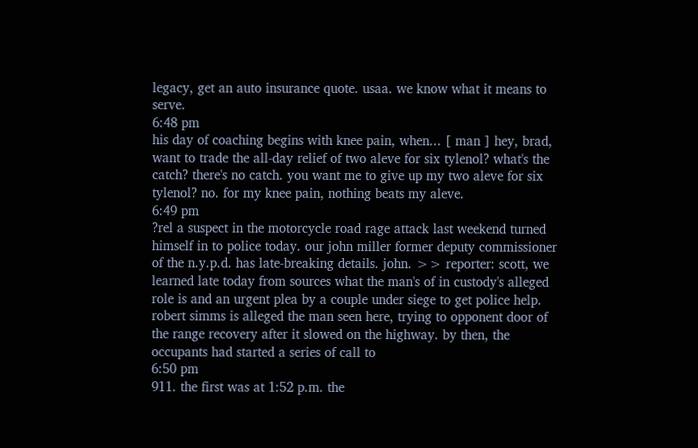legacy, get an auto insurance quote. usaa. we know what it means to serve.
6:48 pm
his day of coaching begins with knee pain, when... [ man ] hey, brad, want to trade the all-day relief of two aleve for six tylenol? what's the catch? there's no catch. you want me to give up my two aleve for six tylenol? no. for my knee pain, nothing beats my aleve.
6:49 pm
?rel a suspect in the motorcycle road rage attack last weekend turned himself in to police today. our john miller former deputy commissioner of the n.y.p.d. has late-breaking details. john. >> reporter: scott, we learned late today from sources what the man's of in custody's alleged role is and an urgent plea by a couple under siege to get police help. robert simms is alleged the man seen here, trying to opponent door of the range recovery after it slowed on the highway. by then, the occupants had started a series of call to
6:50 pm
911. the first was at 1:52 p.m. the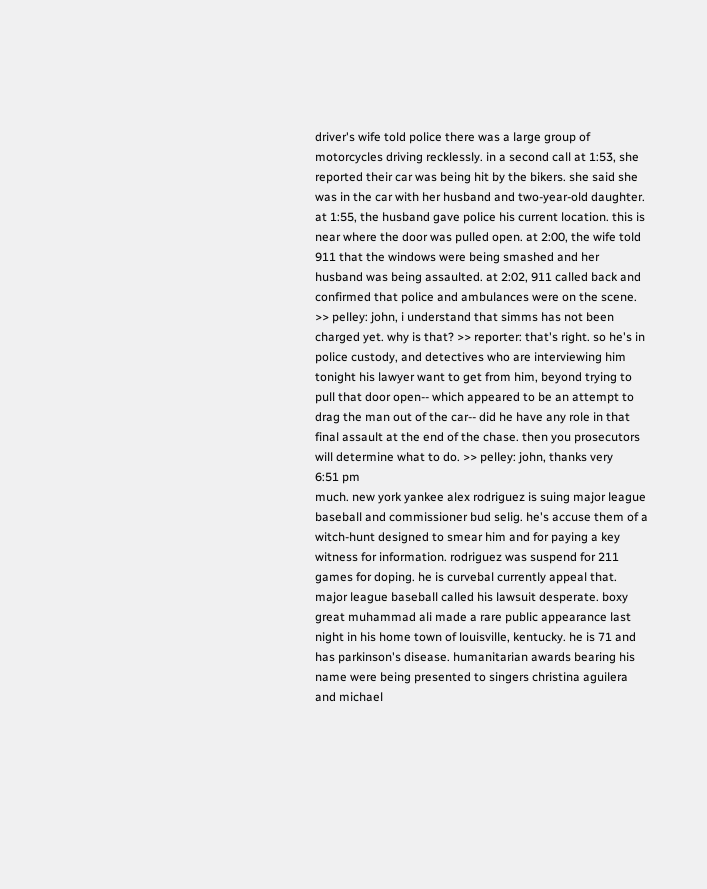driver's wife told police there was a large group of motorcycles driving recklessly. in a second call at 1:53, she reported their car was being hit by the bikers. she said she was in the car with her husband and two-year-old daughter. at 1:55, the husband gave police his current location. this is near where the door was pulled open. at 2:00, the wife told 911 that the windows were being smashed and her husband was being assaulted. at 2:02, 911 called back and confirmed that police and ambulances were on the scene. >> pelley: john, i understand that simms has not been charged yet. why is that? >> reporter: that's right. so he's in police custody, and detectives who are interviewing him tonight his lawyer want to get from him, beyond trying to pull that door open-- which appeared to be an attempt to drag the man out of the car-- did he have any role in that final assault at the end of the chase. then you prosecutors will determine what to do. >> pelley: john, thanks very
6:51 pm
much. new york yankee alex rodriguez is suing major league baseball and commissioner bud selig. he's accuse them of a witch-hunt designed to smear him and for paying a key witness for information. rodriguez was suspend for 211 games for doping. he is curvebal currently appeal that. major league baseball called his lawsuit desperate. boxy great muhammad ali made a rare public appearance last night in his home town of louisville, kentucky. he is 71 and has parkinson's disease. humanitarian awards bearing his name were being presented to singers christina aguilera and michael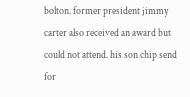bolton. former president jimmy carter also received an award but could not attend. his son chip send for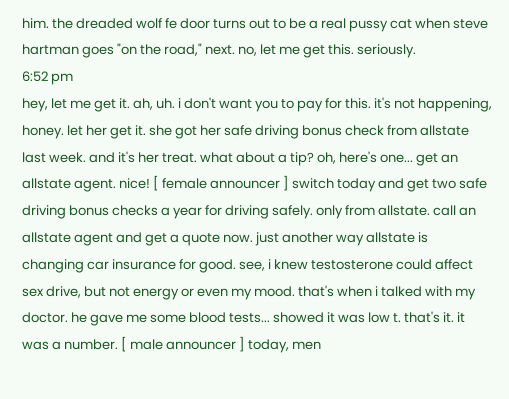him. the dreaded wolf fe door turns out to be a real pussy cat when steve hartman goes "on the road," next. no, let me get this. seriously.
6:52 pm
hey, let me get it. ah, uh. i don't want you to pay for this. it's not happening, honey. let her get it. she got her safe driving bonus check from allstate last week. and it's her treat. what about a tip? oh, here's one... get an allstate agent. nice! [ female announcer ] switch today and get two safe driving bonus checks a year for driving safely. only from allstate. call an allstate agent and get a quote now. just another way allstate is changing car insurance for good. see, i knew testosterone could affect sex drive, but not energy or even my mood. that's when i talked with my doctor. he gave me some blood tests... showed it was low t. that's it. it was a number. [ male announcer ] today, men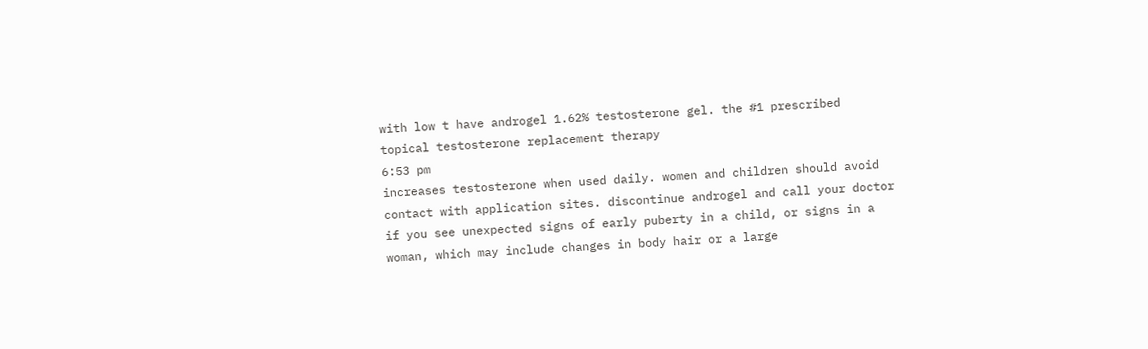with low t have androgel 1.62% testosterone gel. the #1 prescribed topical testosterone replacement therapy
6:53 pm
increases testosterone when used daily. women and children should avoid contact with application sites. discontinue androgel and call your doctor if you see unexpected signs of early puberty in a child, or signs in a woman, which may include changes in body hair or a large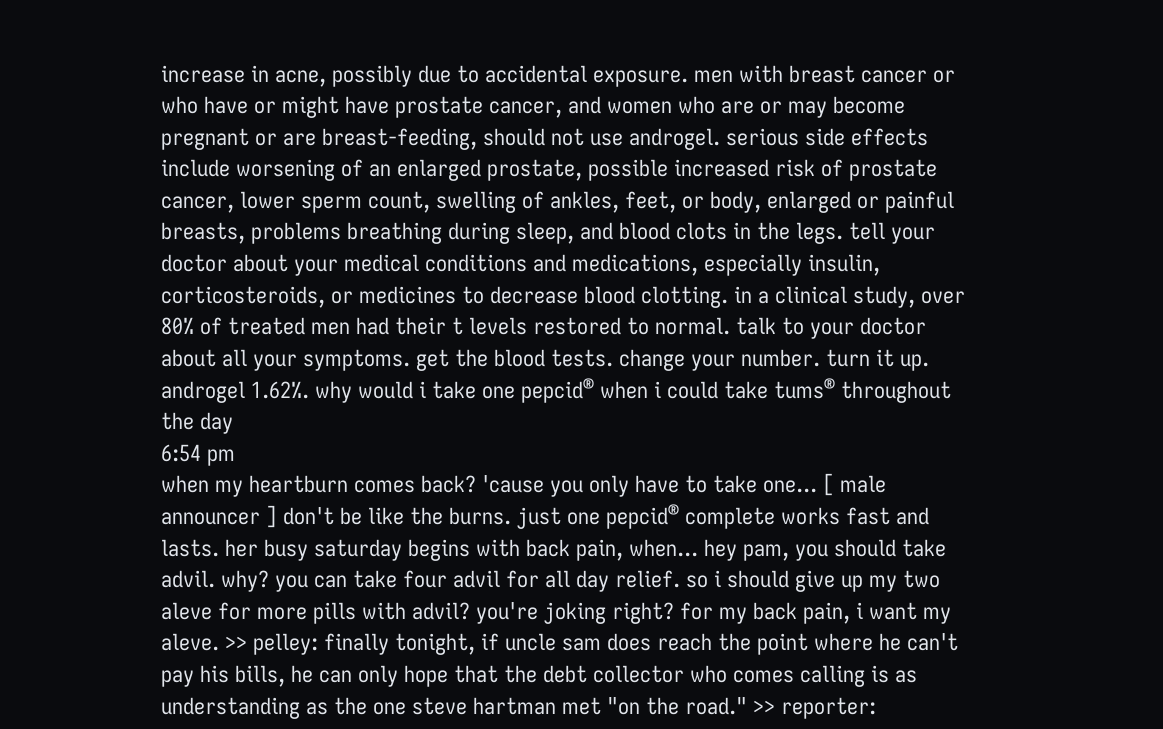increase in acne, possibly due to accidental exposure. men with breast cancer or who have or might have prostate cancer, and women who are or may become pregnant or are breast-feeding, should not use androgel. serious side effects include worsening of an enlarged prostate, possible increased risk of prostate cancer, lower sperm count, swelling of ankles, feet, or body, enlarged or painful breasts, problems breathing during sleep, and blood clots in the legs. tell your doctor about your medical conditions and medications, especially insulin, corticosteroids, or medicines to decrease blood clotting. in a clinical study, over 80% of treated men had their t levels restored to normal. talk to your doctor about all your symptoms. get the blood tests. change your number. turn it up. androgel 1.62%. why would i take one pepcid® when i could take tums® throughout the day
6:54 pm
when my heartburn comes back? 'cause you only have to take one... [ male announcer ] don't be like the burns. just one pepcid® complete works fast and lasts. her busy saturday begins with back pain, when... hey pam, you should take advil. why? you can take four advil for all day relief. so i should give up my two aleve for more pills with advil? you're joking right? for my back pain, i want my aleve. >> pelley: finally tonight, if uncle sam does reach the point where he can't pay his bills, he can only hope that the debt collector who comes calling is as understanding as the one steve hartman met "on the road." >> reporter: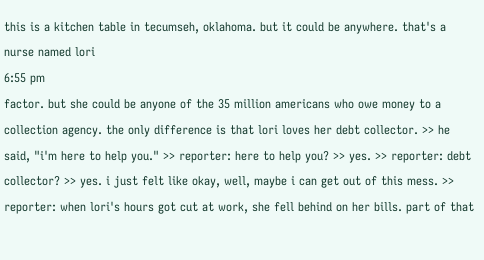this is a kitchen table in tecumseh, oklahoma. but it could be anywhere. that's a nurse named lori
6:55 pm
factor. but she could be anyone of the 35 million americans who owe money to a collection agency. the only difference is that lori loves her debt collector. >> he said, "i'm here to help you." >> reporter: here to help you? >> yes. >> reporter: debt collector? >> yes. i just felt like okay, well, maybe i can get out of this mess. >> reporter: when lori's hours got cut at work, she fell behind on her bills. part of that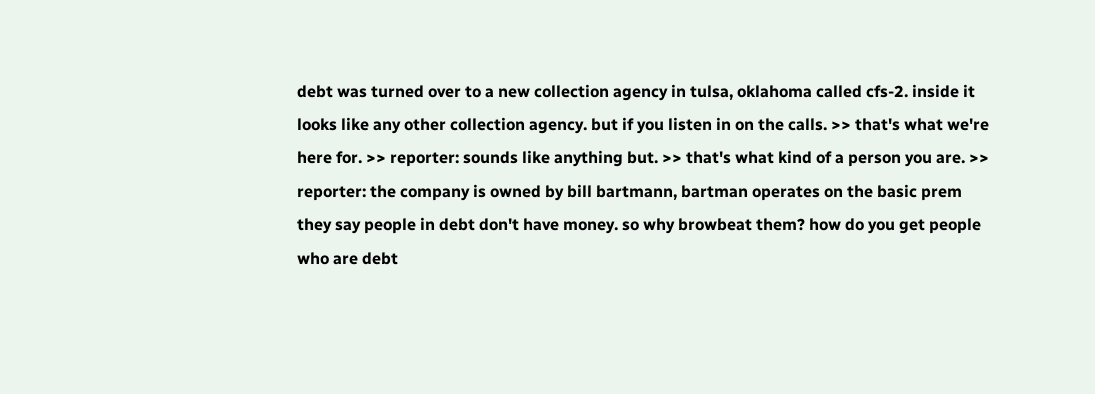debt was turned over to a new collection agency in tulsa, oklahoma called cfs-2. inside it looks like any other collection agency. but if you listen in on the calls. >> that's what we're here for. >> reporter: sounds like anything but. >> that's what kind of a person you are. >> reporter: the company is owned by bill bartmann, bartman operates on the basic prem they say people in debt don't have money. so why browbeat them? how do you get people who are debt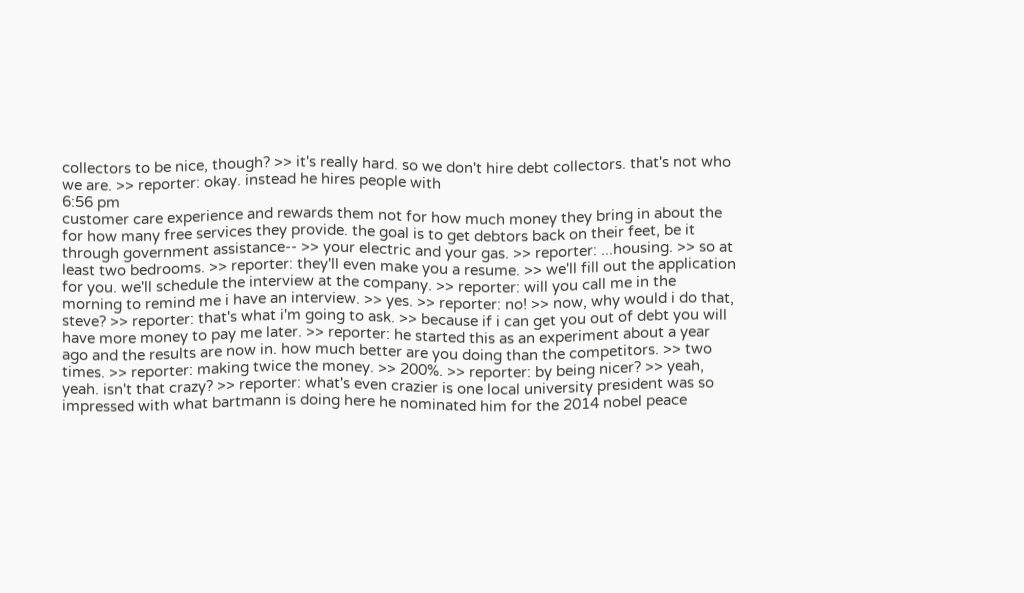collectors to be nice, though? >> it's really hard. so we don't hire debt collectors. that's not who we are. >> reporter: okay. instead he hires people with
6:56 pm
customer care experience and rewards them not for how much money they bring in about the for how many free services they provide. the goal is to get debtors back on their feet, be it through government assistance-- >> your electric and your gas. >> reporter: ...housing. >> so at least two bedrooms. >> reporter: they'll even make you a resume. >> we'll fill out the application for you. we'll schedule the interview at the company. >> reporter: will you call me in the morning to remind me i have an interview. >> yes. >> reporter: no! >> now, why would i do that, steve? >> reporter: that's what i'm going to ask. >> because if i can get you out of debt you will have more money to pay me later. >> reporter: he started this as an experiment about a year ago and the results are now in. how much better are you doing than the competitors. >> two times. >> reporter: making twice the money. >> 200%. >> reporter: by being nicer? >> yeah, yeah. isn't that crazy? >> reporter: what's even crazier is one local university president was so impressed with what bartmann is doing here he nominated him for the 2014 nobel peace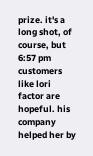prize. it's a long shot, of course, but
6:57 pm
customers like lori factor are hopeful. his company helped her by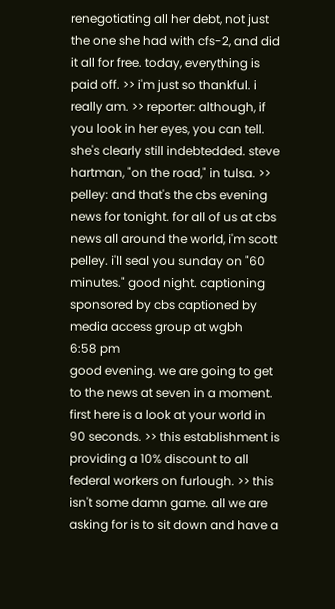renegotiating all her debt, not just the one she had with cfs-2, and did it all for free. today, everything is paid off. >> i'm just so thankful. i really am. >> reporter: although, if you look in her eyes, you can tell. she's clearly still indebtedded. steve hartman, "on the road," in tulsa. >> pelley: and that's the cbs evening news for tonight. for all of us at cbs news all around the world, i'm scott pelley. i'll seal you sunday on "60 minutes." good night. captioning sponsored by cbs captioned by media access group at wgbh
6:58 pm
good evening. we are going to get to the news at seven in a moment. first here is a look at your world in 90 seconds. >> this establishment is providing a 10% discount to all federal workers on furlough. >> this isn't some damn game. all we are asking for is to sit down and have a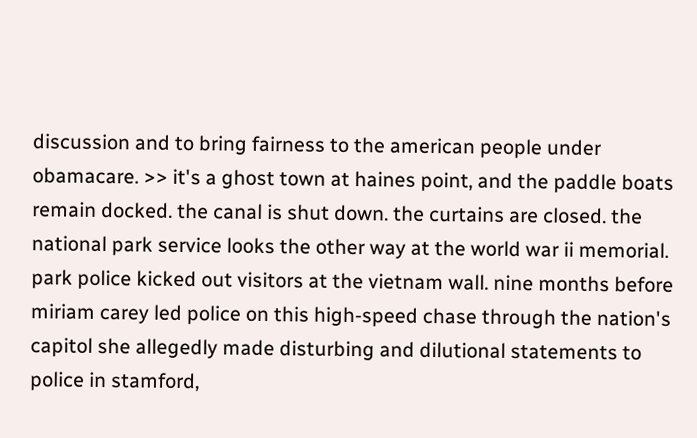discussion and to bring fairness to the american people under obamacare. >> it's a ghost town at haines point, and the paddle boats remain docked. the canal is shut down. the curtains are closed. the national park service looks the other way at the world war ii memorial. park police kicked out visitors at the vietnam wall. nine months before miriam carey led police on this high-speed chase through the nation's capitol she allegedly made disturbing and dilutional statements to police in stamford,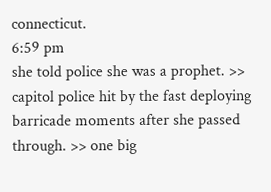connecticut.
6:59 pm
she told police she was a prophet. >> capitol police hit by the fast deploying barricade moments after she passed through. >> one big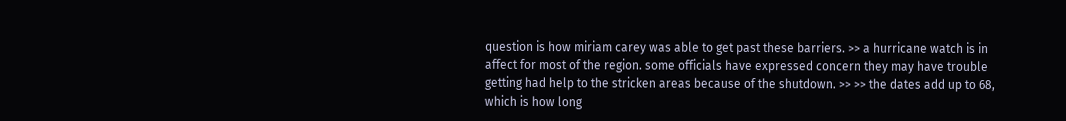question is how miriam carey was able to get past these barriers. >> a hurricane watch is in affect for most of the region. some officials have expressed concern they may have trouble getting had help to the stricken areas because of the shutdown. >> >> the dates add up to 68, which is how long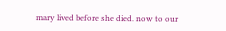mary lived before she died. now to our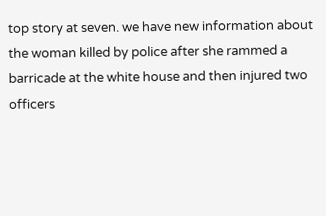top story at seven. we have new information about the woman killed by police after she rammed a barricade at the white house and then injured two officers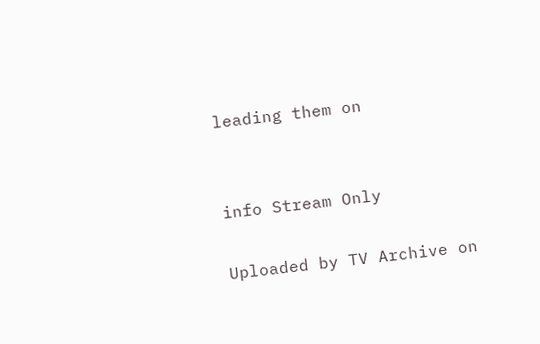leading them on


info Stream Only

Uploaded by TV Archive on